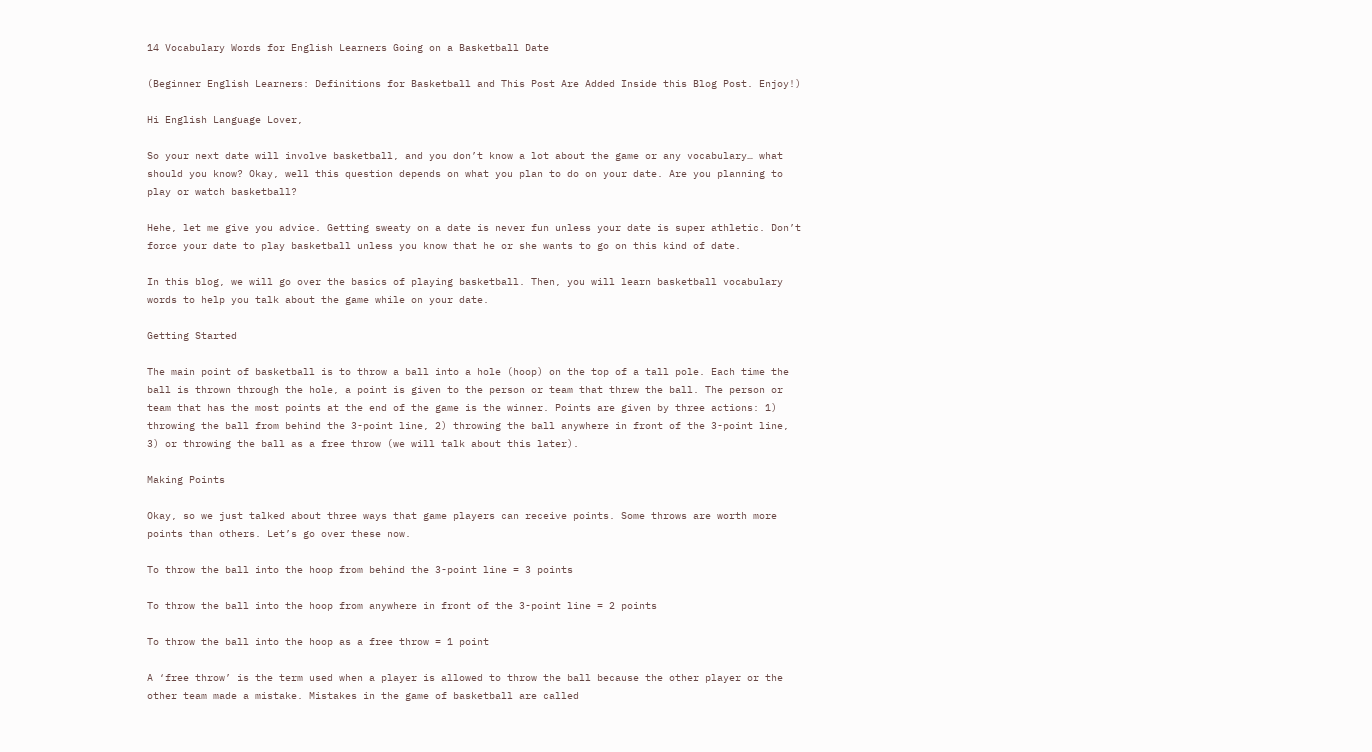14 Vocabulary Words for English Learners Going on a Basketball Date

(Beginner English Learners: Definitions for Basketball and This Post Are Added Inside this Blog Post. Enjoy!)

Hi English Language Lover,

So your next date will involve basketball, and you don’t know a lot about the game or any vocabulary… what should you know? Okay, well this question depends on what you plan to do on your date. Are you planning to play or watch basketball?

Hehe, let me give you advice. Getting sweaty on a date is never fun unless your date is super athletic. Don’t force your date to play basketball unless you know that he or she wants to go on this kind of date.

In this blog, we will go over the basics of playing basketball. Then, you will learn basketball vocabulary words to help you talk about the game while on your date.

Getting Started

The main point of basketball is to throw a ball into a hole (hoop) on the top of a tall pole. Each time the ball is thrown through the hole, a point is given to the person or team that threw the ball. The person or team that has the most points at the end of the game is the winner. Points are given by three actions: 1) throwing the ball from behind the 3-point line, 2) throwing the ball anywhere in front of the 3-point line, 3) or throwing the ball as a free throw (we will talk about this later).

Making Points

Okay, so we just talked about three ways that game players can receive points. Some throws are worth more points than others. Let’s go over these now.

To throw the ball into the hoop from behind the 3-point line = 3 points

To throw the ball into the hoop from anywhere in front of the 3-point line = 2 points

To throw the ball into the hoop as a free throw = 1 point

A ‘free throw’ is the term used when a player is allowed to throw the ball because the other player or the other team made a mistake. Mistakes in the game of basketball are called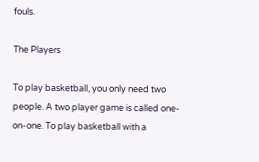fouls.

The Players

To play basketball, you only need two people. A two player game is called one-on-one. To play basketball with a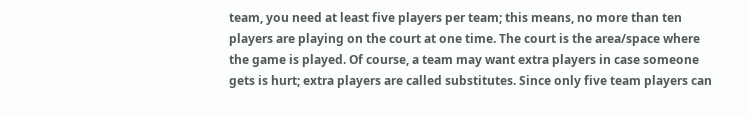team, you need at least five players per team; this means, no more than ten players are playing on the court at one time. The court is the area/space where the game is played. Of course, a team may want extra players in case someone gets is hurt; extra players are called substitutes. Since only five team players can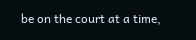be on the court at a time,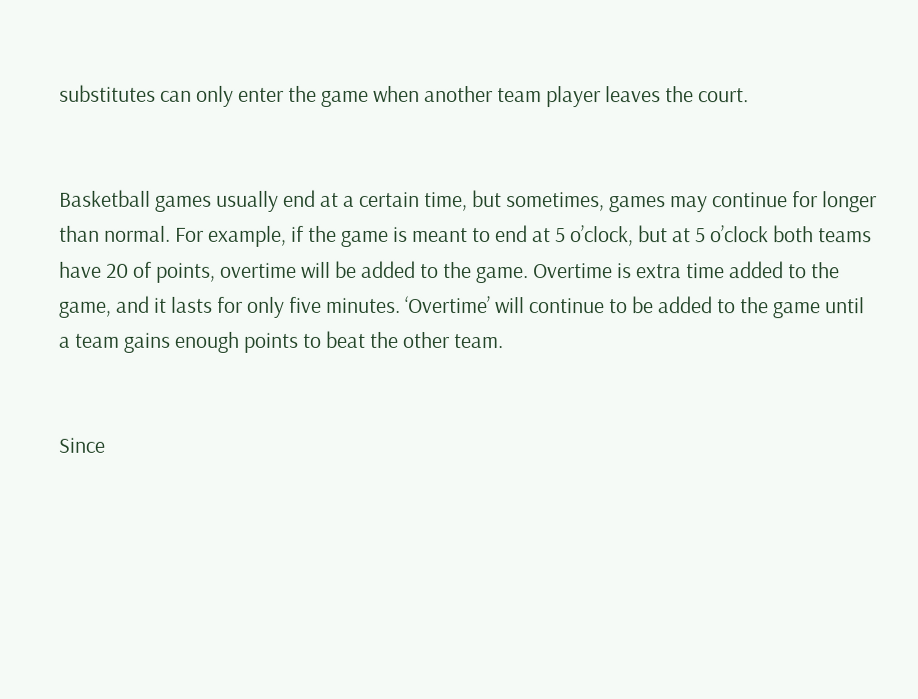substitutes can only enter the game when another team player leaves the court.


Basketball games usually end at a certain time, but sometimes, games may continue for longer than normal. For example, if the game is meant to end at 5 o’clock, but at 5 o’clock both teams have 20 of points, overtime will be added to the game. Overtime is extra time added to the game, and it lasts for only five minutes. ‘Overtime’ will continue to be added to the game until a team gains enough points to beat the other team.


Since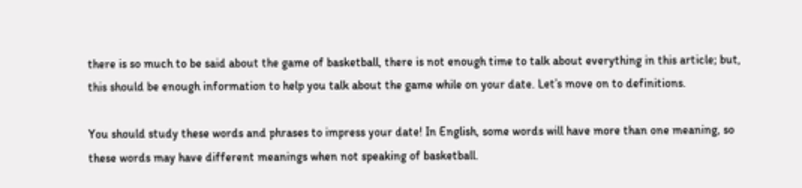there is so much to be said about the game of basketball, there is not enough time to talk about everything in this article; but, this should be enough information to help you talk about the game while on your date. Let’s move on to definitions.

You should study these words and phrases to impress your date! In English, some words will have more than one meaning, so these words may have different meanings when not speaking of basketball.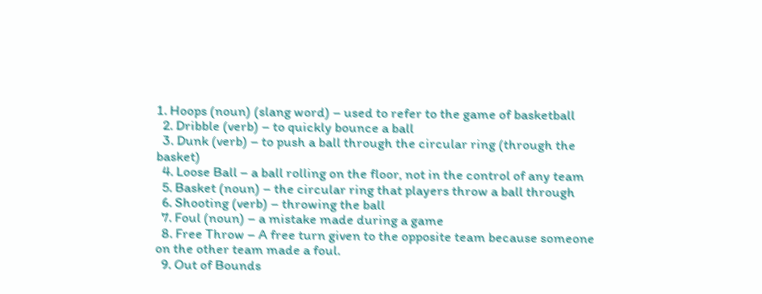1. Hoops (noun) (slang word) – used to refer to the game of basketball
  2. Dribble (verb) – to quickly bounce a ball
  3. Dunk (verb) – to push a ball through the circular ring (through the basket)
  4. Loose Ball – a ball rolling on the floor, not in the control of any team
  5. Basket (noun) – the circular ring that players throw a ball through
  6. Shooting (verb) – throwing the ball
  7. Foul (noun) – a mistake made during a game
  8. Free Throw – A free turn given to the opposite team because someone on the other team made a foul.
  9. Out of Bounds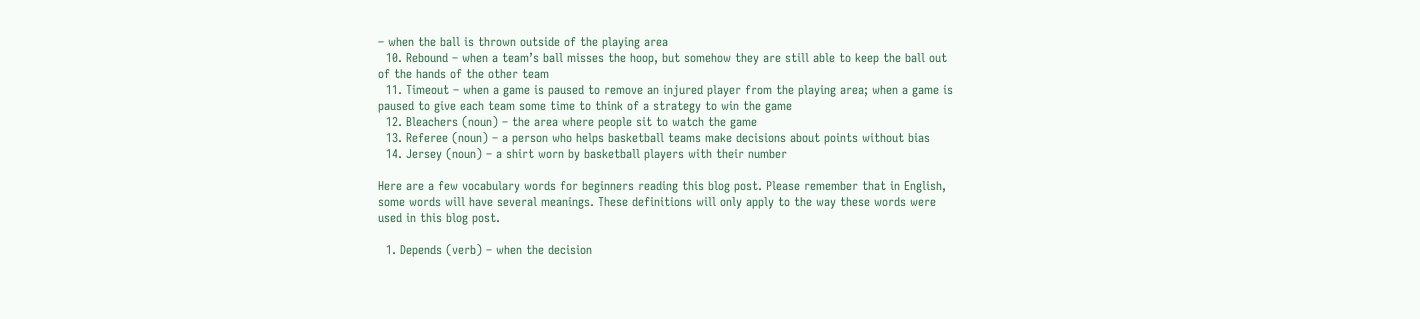– when the ball is thrown outside of the playing area
  10. Rebound – when a team’s ball misses the hoop, but somehow they are still able to keep the ball out of the hands of the other team
  11. Timeout – when a game is paused to remove an injured player from the playing area; when a game is paused to give each team some time to think of a strategy to win the game
  12. Bleachers (noun) – the area where people sit to watch the game
  13. Referee (noun) – a person who helps basketball teams make decisions about points without bias
  14. Jersey (noun) – a shirt worn by basketball players with their number

Here are a few vocabulary words for beginners reading this blog post. Please remember that in English, some words will have several meanings. These definitions will only apply to the way these words were used in this blog post.

  1. Depends (verb) – when the decision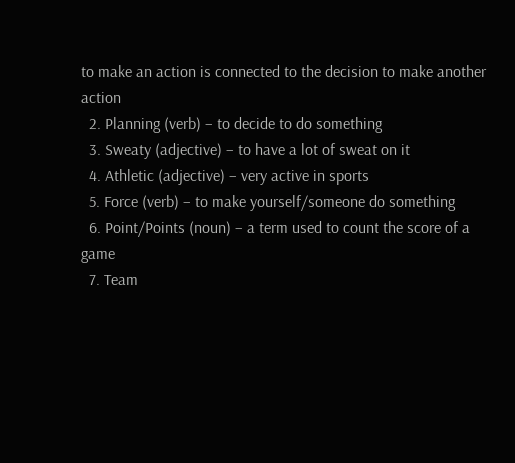to make an action is connected to the decision to make another action
  2. Planning (verb) – to decide to do something
  3. Sweaty (adjective) – to have a lot of sweat on it
  4. Athletic (adjective) – very active in sports
  5. Force (verb) – to make yourself/someone do something
  6. Point/Points (noun) – a term used to count the score of a game
  7. Team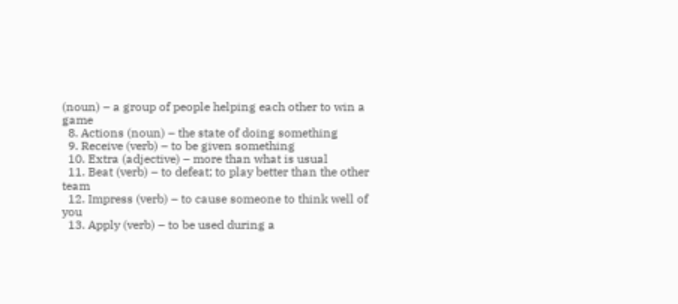(noun) – a group of people helping each other to win a game
  8. Actions (noun) – the state of doing something
  9. Receive (verb) – to be given something
  10. Extra (adjective) – more than what is usual
  11. Beat (verb) – to defeat; to play better than the other team
  12. Impress (verb) – to cause someone to think well of you
  13. Apply (verb) – to be used during a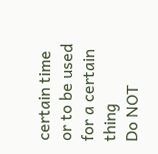certain time or to be used for a certain thing
Do NOT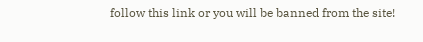follow this link or you will be banned from the site!